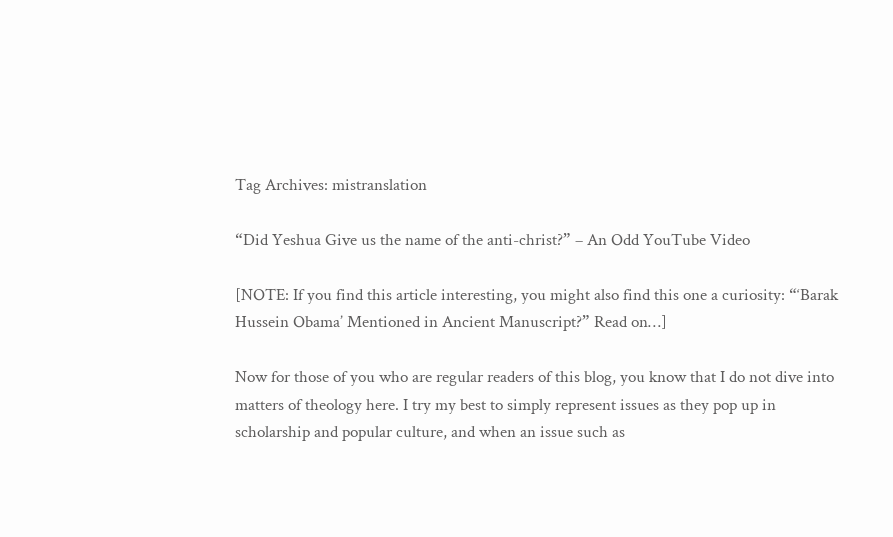Tag Archives: mistranslation

“Did Yeshua Give us the name of the anti-christ?” – An Odd YouTube Video

[NOTE: If you find this article interesting, you might also find this one a curiosity: “‘Barak Hussein Obama’ Mentioned in Ancient Manuscript?” Read on…]

Now for those of you who are regular readers of this blog, you know that I do not dive into matters of theology here. I try my best to simply represent issues as they pop up in scholarship and popular culture, and when an issue such as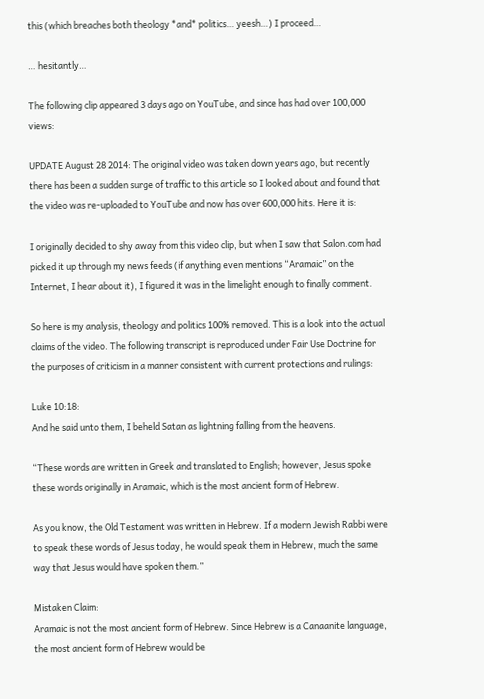this (which breaches both theology *and* politics… yeesh…) I proceed…

… hesitantly…

The following clip appeared 3 days ago on YouTube, and since has had over 100,000 views:

UPDATE August 28 2014: The original video was taken down years ago, but recently there has been a sudden surge of traffic to this article so I looked about and found that the video was re-uploaded to YouTube and now has over 600,000 hits. Here it is:

I originally decided to shy away from this video clip, but when I saw that Salon.com had picked it up through my news feeds (if anything even mentions “Aramaic” on the Internet, I hear about it), I figured it was in the limelight enough to finally comment.

So here is my analysis, theology and politics 100% removed. This is a look into the actual claims of the video. The following transcript is reproduced under Fair Use Doctrine for the purposes of criticism in a manner consistent with current protections and rulings:

Luke 10:18:
And he said unto them, I beheld Satan as lightning falling from the heavens.

“These words are written in Greek and translated to English; however, Jesus spoke these words originally in Aramaic, which is the most ancient form of Hebrew.

As you know, the Old Testament was written in Hebrew. If a modern Jewish Rabbi were to speak these words of Jesus today, he would speak them in Hebrew, much the same way that Jesus would have spoken them.”

Mistaken Claim:
Aramaic is not the most ancient form of Hebrew. Since Hebrew is a Canaanite language, the most ancient form of Hebrew would be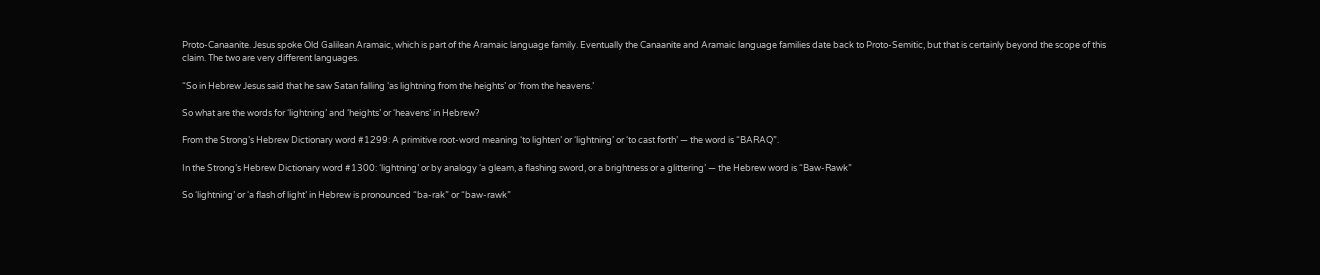Proto-Canaanite. Jesus spoke Old Galilean Aramaic, which is part of the Aramaic language family. Eventually the Canaanite and Aramaic language families date back to Proto-Semitic, but that is certainly beyond the scope of this claim. The two are very different languages.

“So in Hebrew Jesus said that he saw Satan falling ‘as lightning from the heights’ or ‘from the heavens.’

So what are the words for ‘lightning’ and ‘heights’ or ‘heavens’ in Hebrew?

From the Strong’s Hebrew Dictionary word #1299: A primitive root-word meaning ‘to lighten’ or ‘lightning’ or ‘to cast forth’ — the word is “BARAQ”.

In the Strong’s Hebrew Dictionary word #1300: ‘lightning’ or by analogy ‘a gleam, a flashing sword, or a brightness or a glittering’ — the Hebrew word is “Baw-Rawk”

So ‘lightning’ or ‘a flash of light’ in Hebrew is pronounced “ba-rak” or “baw-rawk”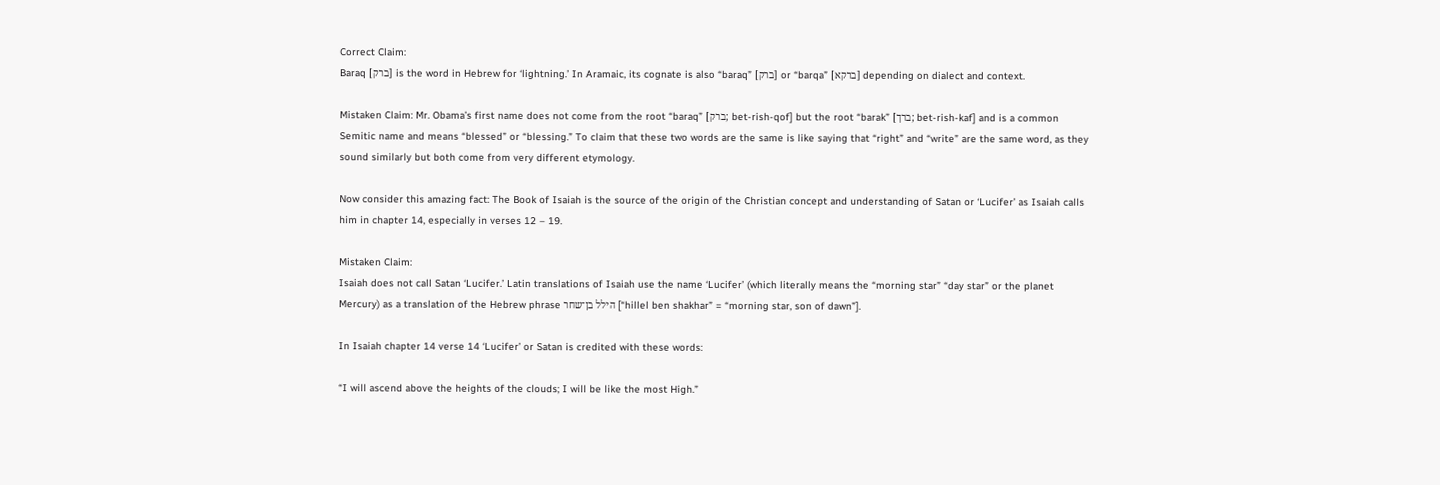Correct Claim:
Baraq [ברק] is the word in Hebrew for ‘lightning.’ In Aramaic, its cognate is also “baraq” [ברק] or “barqa” [ברקא] depending on dialect and context.

Mistaken Claim: Mr. Obama’s first name does not come from the root “baraq” [ברק; bet-rish-qof] but the root “barak” [ברך; bet-rish-kaf] and is a common Semitic name and means “blessed” or “blessing.” To claim that these two words are the same is like saying that “right” and “write” are the same word, as they sound similarly but both come from very different etymology.

Now consider this amazing fact: The Book of Isaiah is the source of the origin of the Christian concept and understanding of Satan or ‘Lucifer’ as Isaiah calls him in chapter 14, especially in verses 12 – 19.

Mistaken Claim:
Isaiah does not call Satan ‘Lucifer.’ Latin translations of Isaiah use the name ‘Lucifer’ (which literally means the “morning star” “day star” or the planet Mercury) as a translation of the Hebrew phrase הילל בן־שחר [“hillel ben shakhar” = “morning star, son of dawn”].

In Isaiah chapter 14 verse 14 ‘Lucifer’ or Satan is credited with these words:

“I will ascend above the heights of the clouds; I will be like the most High.”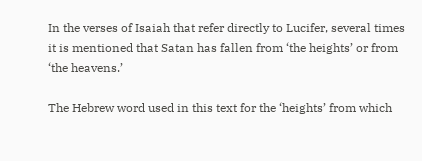In the verses of Isaiah that refer directly to Lucifer, several times it is mentioned that Satan has fallen from ‘the heights’ or from ‘the heavens.’

The Hebrew word used in this text for the ‘heights’ from which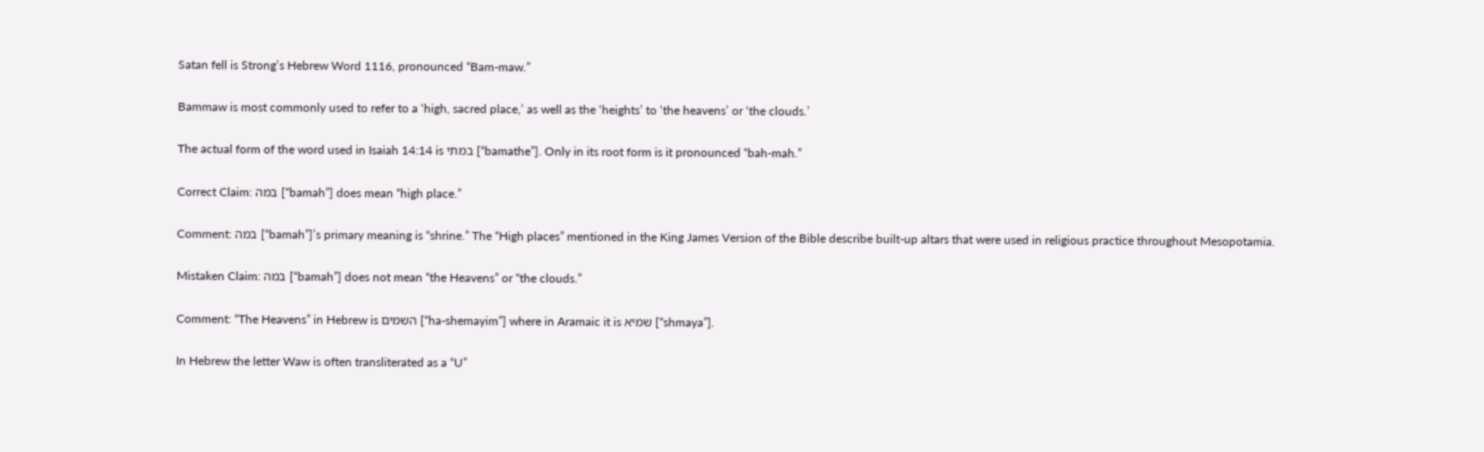Satan fell is Strong’s Hebrew Word 1116, pronounced “Bam-maw.”

Bammaw is most commonly used to refer to a ‘high, sacred place,’ as well as the ‘heights’ to ‘the heavens’ or ‘the clouds.’

The actual form of the word used in Isaiah 14:14 is במתי [“bamathe”]. Only in its root form is it pronounced “bah-mah.”

Correct Claim: במה [“bamah”] does mean “high place.”

Comment: במה [“bamah”]’s primary meaning is “shrine.” The “High places” mentioned in the King James Version of the Bible describe built-up altars that were used in religious practice throughout Mesopotamia.

Mistaken Claim: במה [“bamah”] does not mean “the Heavens” or “the clouds.”

Comment: “The Heavens” in Hebrew is השמים [“ha-shemayim”] where in Aramaic it is שמיא [“shmaya”].

In Hebrew the letter Waw is often transliterated as a “U”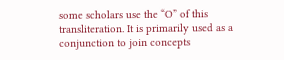some scholars use the “O” of this transliteration. It is primarily used as a conjunction to join concepts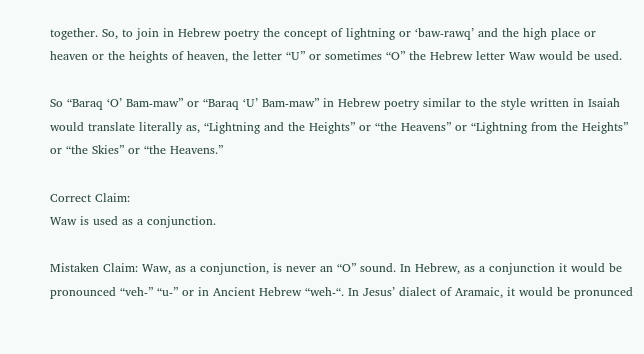together. So, to join in Hebrew poetry the concept of lightning or ‘baw-rawq’ and the high place or heaven or the heights of heaven, the letter “U” or sometimes “O” the Hebrew letter Waw would be used.

So “Baraq ‘O’ Bam-maw” or “Baraq ‘U’ Bam-maw” in Hebrew poetry similar to the style written in Isaiah would translate literally as, “Lightning and the Heights” or “the Heavens” or “Lightning from the Heights” or “the Skies” or “the Heavens.”

Correct Claim:
Waw is used as a conjunction.

Mistaken Claim: Waw, as a conjunction, is never an “O” sound. In Hebrew, as a conjunction it would be pronounced “veh-” “u-” or in Ancient Hebrew “weh-“. In Jesus’ dialect of Aramaic, it would be pronunced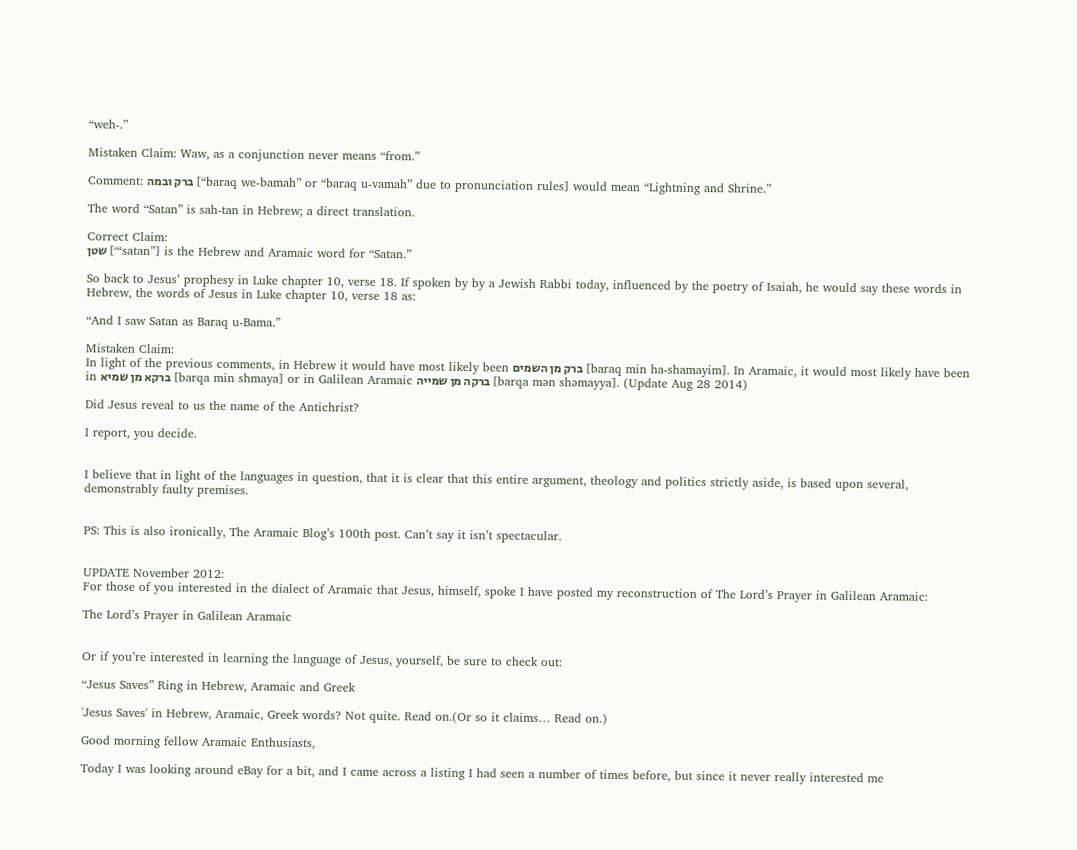“weh-.”

Mistaken Claim: Waw, as a conjunction never means “from.”

Comment: ברק ובמה [“baraq we-bamah” or “baraq u-vamah” due to pronunciation rules] would mean “Lightning and Shrine.”

The word “Satan” is sah-tan in Hebrew; a direct translation.

Correct Claim:
שטן [“‘satan”] is the Hebrew and Aramaic word for “Satan.”

So back to Jesus’ prophesy in Luke chapter 10, verse 18. If spoken by by a Jewish Rabbi today, influenced by the poetry of Isaiah, he would say these words in Hebrew, the words of Jesus in Luke chapter 10, verse 18 as:

“And I saw Satan as Baraq u-Bama.”

Mistaken Claim:
In light of the previous comments, in Hebrew it would have most likely been ברק מן השמים [baraq min ha-shamayim]. In Aramaic, it would most likely have been in ברקא מן שמיא [barqa min shmaya] or in Galilean Aramaic ברקה מן שמייה [barqa mən shəmayya]. (Update Aug 28 2014)

Did Jesus reveal to us the name of the Antichrist?

I report, you decide.


I believe that in light of the languages in question, that it is clear that this entire argument, theology and politics strictly aside, is based upon several, demonstrably faulty premises.


PS: This is also ironically, The Aramaic Blog’s 100th post. Can’t say it isn’t spectacular.


UPDATE November 2012:
For those of you interested in the dialect of Aramaic that Jesus, himself, spoke I have posted my reconstruction of The Lord’s Prayer in Galilean Aramaic:

The Lord’s Prayer in Galilean Aramaic


Or if you’re interested in learning the language of Jesus, yourself, be sure to check out:

“Jesus Saves” Ring in Hebrew, Aramaic and Greek

'Jesus Saves' in Hebrew, Aramaic, Greek words? Not quite. Read on.(Or so it claims… Read on.)

Good morning fellow Aramaic Enthusiasts,

Today I was looking around eBay for a bit, and I came across a listing I had seen a number of times before, but since it never really interested me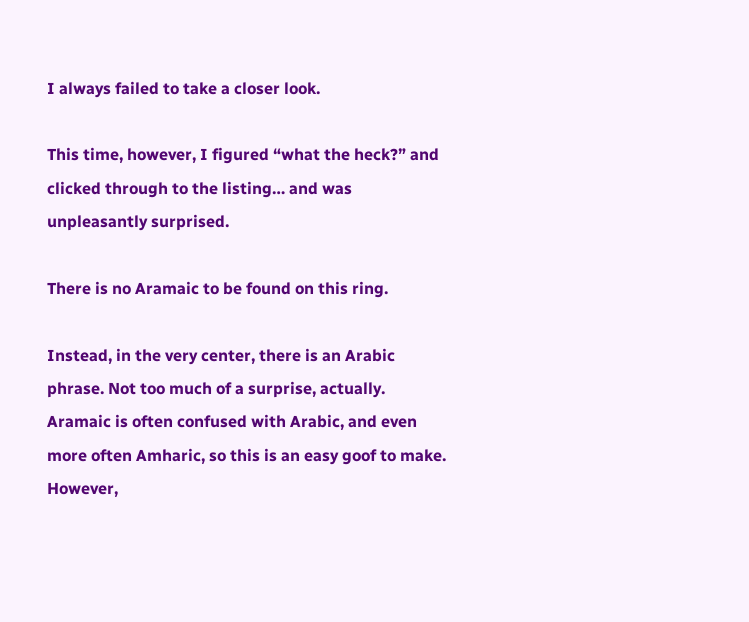I always failed to take a closer look.

This time, however, I figured “what the heck?” and clicked through to the listing… and was unpleasantly surprised.

There is no Aramaic to be found on this ring.

Instead, in the very center, there is an Arabic phrase. Not too much of a surprise, actually. Aramaic is often confused with Arabic, and even more often Amharic, so this is an easy goof to make. However,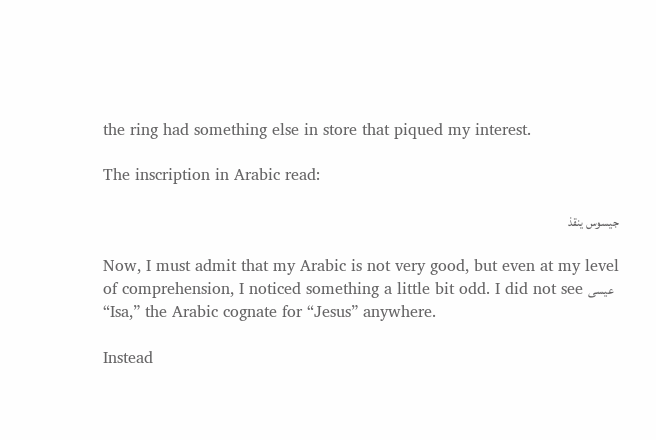the ring had something else in store that piqued my interest.

The inscription in Arabic read:

جيسوس ينقذ

Now, I must admit that my Arabic is not very good, but even at my level of comprehension, I noticed something a little bit odd. I did not see عيسى “Isa,” the Arabic cognate for “Jesus” anywhere.

Instead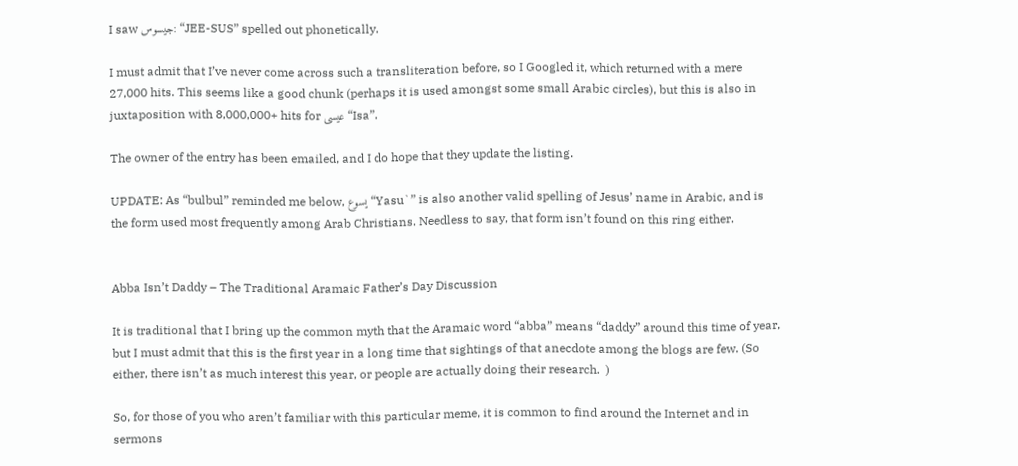I saw جيسوس: “JEE-SUS” spelled out phonetically.

I must admit that I’ve never come across such a transliteration before, so I Googled it, which returned with a mere 27,000 hits. This seems like a good chunk (perhaps it is used amongst some small Arabic circles), but this is also in juxtaposition with 8,000,000+ hits for عيسى “Isa”.

The owner of the entry has been emailed, and I do hope that they update the listing.

UPDATE: As “bulbul” reminded me below, يسوع “Yasu`” is also another valid spelling of Jesus’ name in Arabic, and is the form used most frequently among Arab Christians. Needless to say, that form isn’t found on this ring either.


Abba Isn’t Daddy – The Traditional Aramaic Father’s Day Discussion

It is traditional that I bring up the common myth that the Aramaic word “abba” means “daddy” around this time of year, but I must admit that this is the first year in a long time that sightings of that anecdote among the blogs are few. (So either, there isn’t as much interest this year, or people are actually doing their research.  )

So, for those of you who aren’t familiar with this particular meme, it is common to find around the Internet and in sermons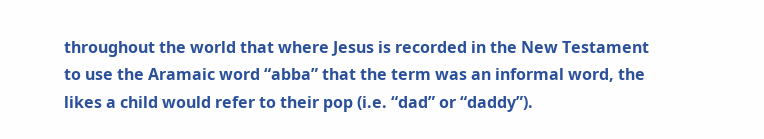throughout the world that where Jesus is recorded in the New Testament to use the Aramaic word “abba” that the term was an informal word, the likes a child would refer to their pop (i.e. “dad” or “daddy”).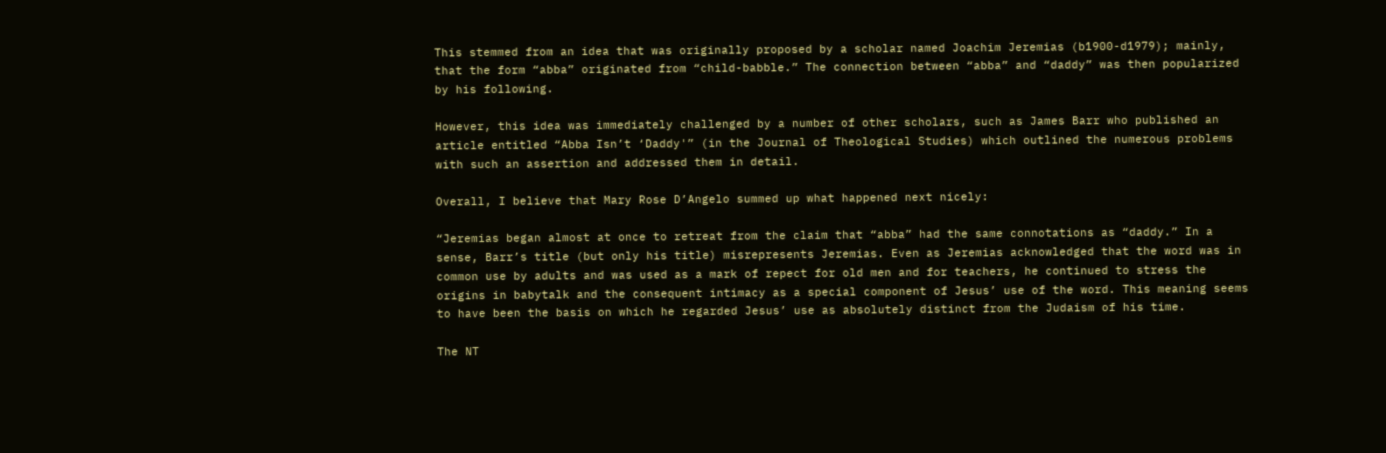This stemmed from an idea that was originally proposed by a scholar named Joachim Jeremias (b1900-d1979); mainly, that the form “abba” originated from “child-babble.” The connection between “abba” and “daddy” was then popularized by his following.

However, this idea was immediately challenged by a number of other scholars, such as James Barr who published an article entitled “Abba Isn’t ‘Daddy'” (in the Journal of Theological Studies) which outlined the numerous problems with such an assertion and addressed them in detail.

Overall, I believe that Mary Rose D’Angelo summed up what happened next nicely:

“Jeremias began almost at once to retreat from the claim that “abba” had the same connotations as “daddy.” In a sense, Barr’s title (but only his title) misrepresents Jeremias. Even as Jeremias acknowledged that the word was in common use by adults and was used as a mark of repect for old men and for teachers, he continued to stress the origins in babytalk and the consequent intimacy as a special component of Jesus’ use of the word. This meaning seems to have been the basis on which he regarded Jesus’ use as absolutely distinct from the Judaism of his time.

The NT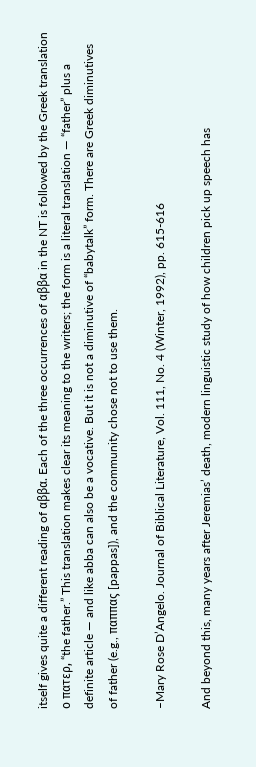itself gives quite a different reading of αββα. Each of the three occurrences of αββα in the NT is followed by the Greek translation ο πατερ, “the father.” This translation makes clear its meaning to the writers; the form is a literal translation — “father” plus a definite article — and like abba can also be a vocative. But it is not a diminutive of “babytalk” form. There are Greek diminutives of father (e.g., παππας [pappas]), and the community chose not to use them.

–Mary Rose D’Angelo. Journal of Biblical Literature, Vol. 111, No. 4 (Winter, 1992), pp. 615-616

And beyond this, many years after Jeremias’ death, modern linguistic study of how children pick up speech has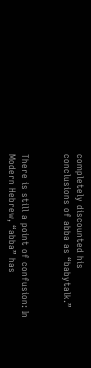completely discounted his conclusions of abba as “babytalk.”


There is still a point of confusion: In Modern Hebrew, “abba” has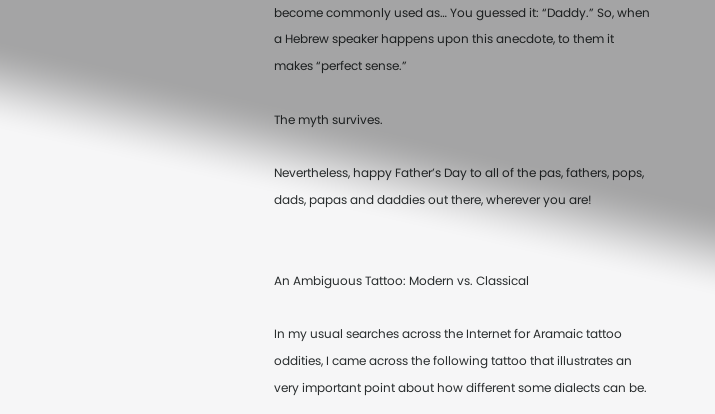become commonly used as… You guessed it: “Daddy.” So, when a Hebrew speaker happens upon this anecdote, to them it makes “perfect sense.”

The myth survives.

Nevertheless, happy Father’s Day to all of the pas, fathers, pops, dads, papas and daddies out there, wherever you are!


An Ambiguous Tattoo: Modern vs. Classical

In my usual searches across the Internet for Aramaic tattoo oddities, I came across the following tattoo that illustrates an very important point about how different some dialects can be.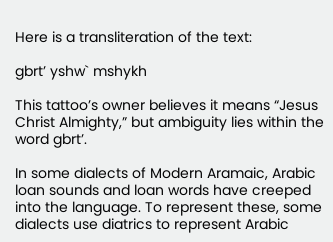Here is a transliteration of the text:

gbrt’ yshw` mshykh

This tattoo’s owner believes it means “Jesus Christ Almighty,” but ambiguity lies within the word gbrt’.

In some dialects of Modern Aramaic, Arabic loan sounds and loan words have creeped into the language. To represent these, some dialects use diatrics to represent Arabic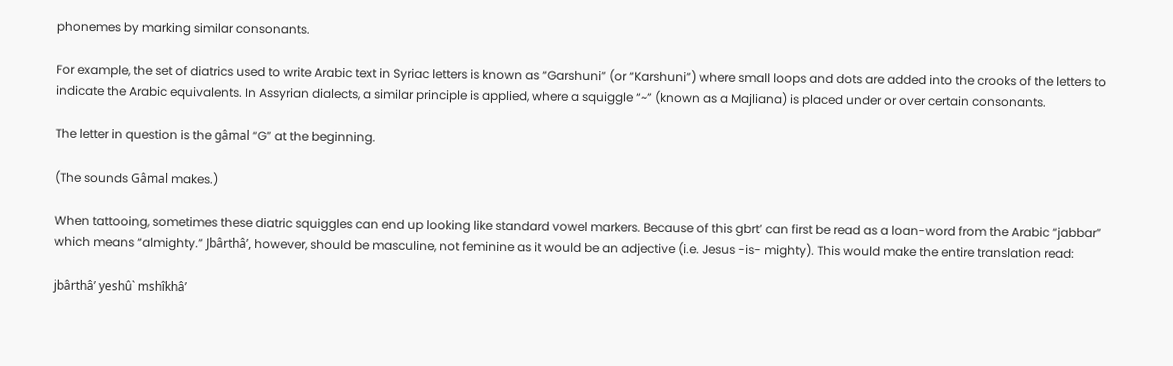phonemes by marking similar consonants.

For example, the set of diatrics used to write Arabic text in Syriac letters is known as “Garshuni” (or “Karshuni”) where small loops and dots are added into the crooks of the letters to indicate the Arabic equivalents. In Assyrian dialects, a similar principle is applied, where a squiggle “~” (known as a Majliana) is placed under or over certain consonants.

The letter in question is the gâmal “G” at the beginning.

(The sounds Gâmal makes.)

When tattooing, sometimes these diatric squiggles can end up looking like standard vowel markers. Because of this gbrt’ can first be read as a loan-word from the Arabic “jabbar” which means “almighty.” Jbârthâ’, however, should be masculine, not feminine as it would be an adjective (i.e. Jesus -is- mighty). This would make the entire translation read:

jbârthâ’ yeshû` mshîkhâ’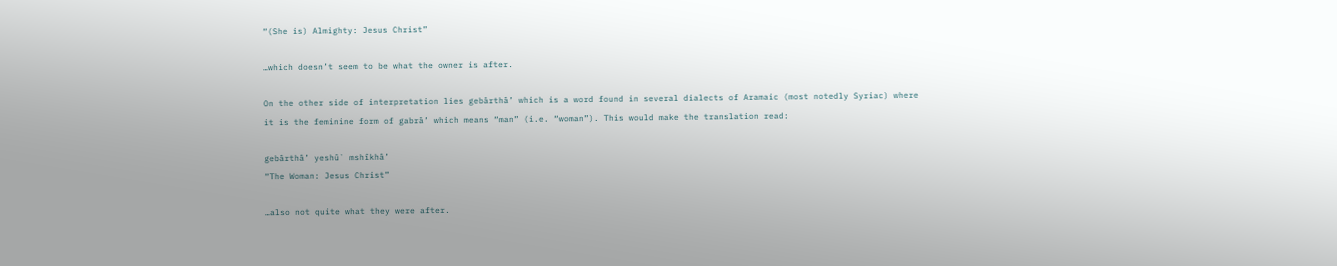“(She is) Almighty: Jesus Christ”

…which doesn’t seem to be what the owner is after.

On the other side of interpretation lies gebârthâ’ which is a word found in several dialects of Aramaic (most notedly Syriac) where it is the feminine form of gabrâ’ which means “man” (i.e. “woman”). This would make the translation read:

gebârthâ’ yeshû` mshîkhâ’
“The Woman: Jesus Christ”

…also not quite what they were after.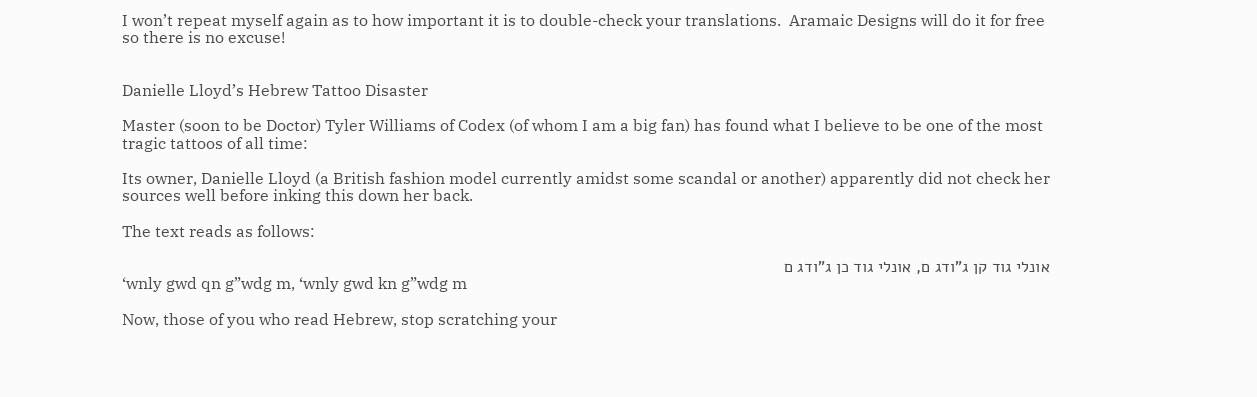I won’t repeat myself again as to how important it is to double-check your translations.  Aramaic Designs will do it for free so there is no excuse!


Danielle Lloyd’s Hebrew Tattoo Disaster

Master (soon to be Doctor) Tyler Williams of Codex (of whom I am a big fan) has found what I believe to be one of the most tragic tattoos of all time:

Its owner, Danielle Lloyd (a British fashion model currently amidst some scandal or another) apparently did not check her sources well before inking this down her back.

The text reads as follows:

אונלי גוד קן ג”ודג ם, אונלי גוד כן ג”ודג ם
‘wnly gwd qn g”wdg m, ‘wnly gwd kn g”wdg m

Now, those of you who read Hebrew, stop scratching your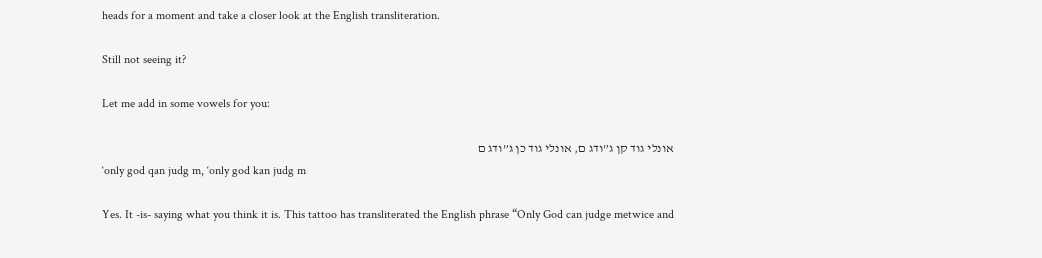heads for a moment and take a closer look at the English transliteration.

Still not seeing it?

Let me add in some vowels for you:

אונלי גוד קן ג”ודג ם, אונלי גוד כן ג”ודג ם
‘only god qan judg m, ‘only god kan judg m

Yes. It -is- saying what you think it is. This tattoo has transliterated the English phrase “Only God can judge metwice and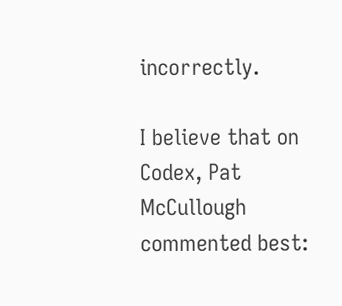incorrectly.

I believe that on Codex, Pat McCullough commented best: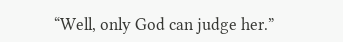“Well, only God can judge her.”